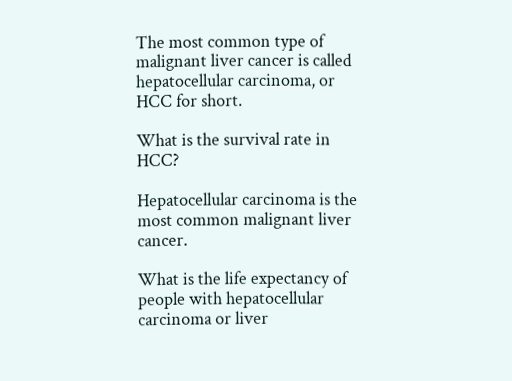The most common type of malignant liver cancer is called hepatocellular carcinoma, or HCC for short.

What is the survival rate in HCC?

Hepatocellular carcinoma is the most common malignant liver cancer.

What is the life expectancy of people with hepatocellular carcinoma or liver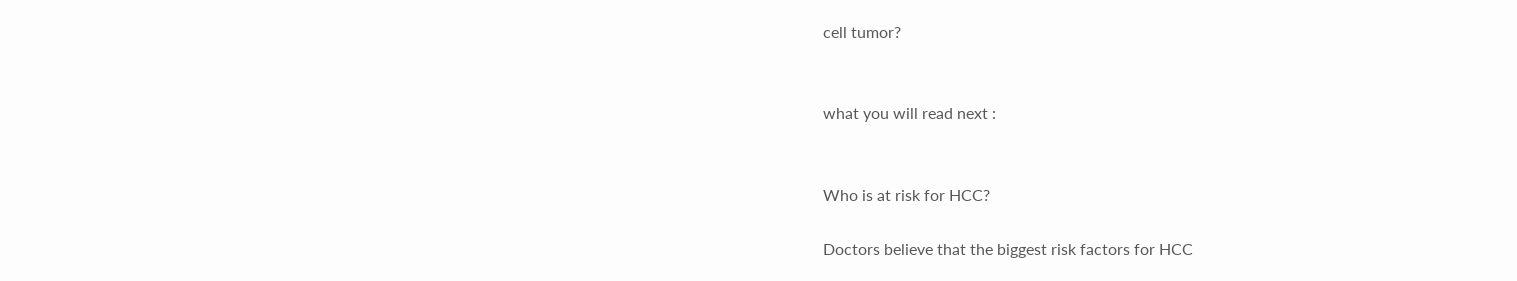cell tumor?


what you will read next :


Who is at risk for HCC?

Doctors believe that the biggest risk factors for HCC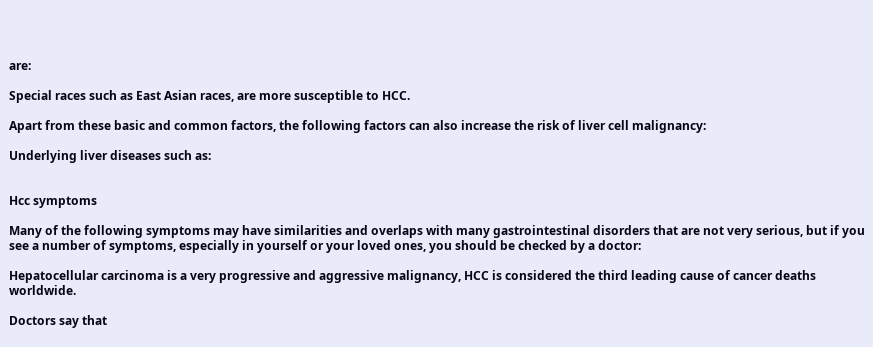are:

Special races such as East Asian races, are more susceptible to HCC.

Apart from these basic and common factors, the following factors can also increase the risk of liver cell malignancy:

Underlying liver diseases such as:


Hcc symptoms

Many of the following symptoms may have similarities and overlaps with many gastrointestinal disorders that are not very serious, but if you see a number of symptoms, especially in yourself or your loved ones, you should be checked by a doctor:

Hepatocellular carcinoma is a very progressive and aggressive malignancy, HCC is considered the third leading cause of cancer deaths worldwide.

Doctors say that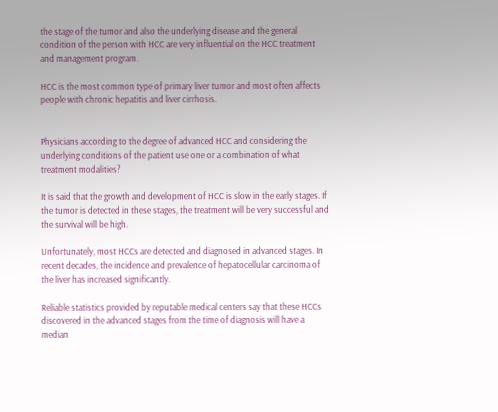the stage of the tumor and also the underlying disease and the general condition of the person with HCC are very influential on the HCC treatment and management program.

HCC is the most common type of primary liver tumor and most often affects people with chronic hepatitis and liver cirrhosis.


Physicians according to the degree of advanced HCC and considering the underlying conditions of the patient use one or a combination of what treatment modalities?

It is said that the growth and development of HCC is slow in the early stages. If the tumor is detected in these stages, the treatment will be very successful and the survival will be high.

Unfortunately, most HCCs are detected and diagnosed in advanced stages. In recent decades, the incidence and prevalence of hepatocellular carcinoma of the liver has increased significantly.

Reliable statistics provided by reputable medical centers say that these HCCs discovered in the advanced stages from the time of diagnosis will have a median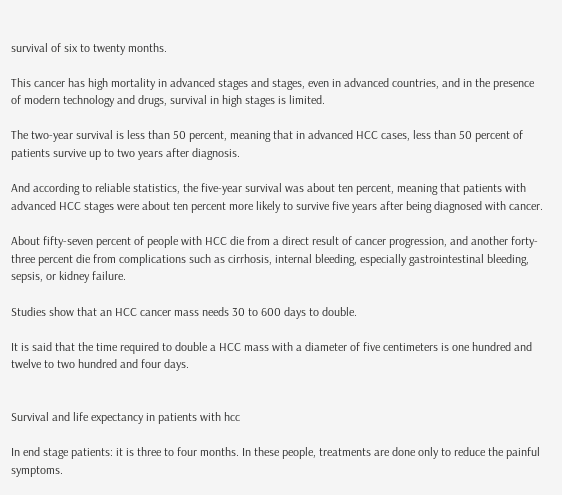survival of six to twenty months.

This cancer has high mortality in advanced stages and stages, even in advanced countries, and in the presence of modern technology and drugs, survival in high stages is limited.

The two-year survival is less than 50 percent, meaning that in advanced HCC cases, less than 50 percent of patients survive up to two years after diagnosis.

And according to reliable statistics, the five-year survival was about ten percent, meaning that patients with advanced HCC stages were about ten percent more likely to survive five years after being diagnosed with cancer.

About fifty-seven percent of people with HCC die from a direct result of cancer progression, and another forty-three percent die from complications such as cirrhosis, internal bleeding, especially gastrointestinal bleeding, sepsis, or kidney failure.

Studies show that an HCC cancer mass needs 30 to 600 days to double.

It is said that the time required to double a HCC mass with a diameter of five centimeters is one hundred and twelve to two hundred and four days.


Survival and life expectancy in patients with hcc

In end stage patients: it is three to four months. In these people, treatments are done only to reduce the painful symptoms.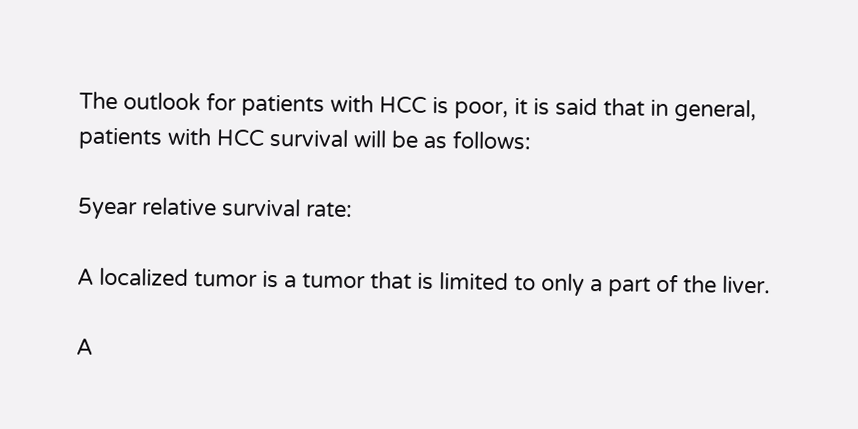The outlook for patients with HCC is poor, it is said that in general, patients with HCC survival will be as follows:

5year relative survival rate:

A localized tumor is a tumor that is limited to only a part of the liver.

A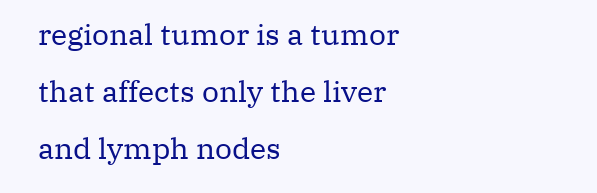regional tumor is a tumor that affects only the liver and lymph nodes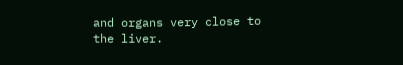and organs very close to the liver.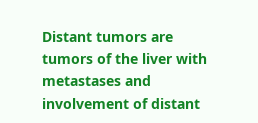Distant tumors are tumors of the liver with metastases and involvement of distant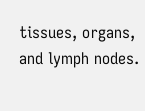tissues, organs, and lymph nodes.